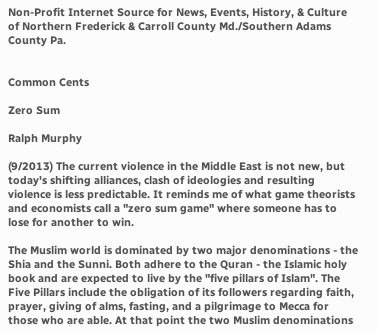Non-Profit Internet Source for News, Events, History, & Culture of Northern Frederick & Carroll County Md./Southern Adams County Pa.


Common Cents

Zero Sum

Ralph Murphy

(9/2013) The current violence in the Middle East is not new, but today's shifting alliances, clash of ideologies and resulting violence is less predictable. It reminds me of what game theorists and economists call a "zero sum game" where someone has to lose for another to win.

The Muslim world is dominated by two major denominations - the Shia and the Sunni. Both adhere to the Quran - the Islamic holy book and are expected to live by the "five pillars of Islam". The Five Pillars include the obligation of its followers regarding faith, prayer, giving of alms, fasting, and a pilgrimage to Mecca for those who are able. At that point the two Muslim denominations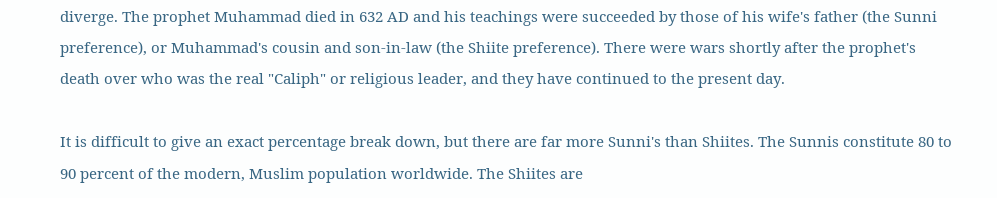diverge. The prophet Muhammad died in 632 AD and his teachings were succeeded by those of his wife's father (the Sunni preference), or Muhammad's cousin and son-in-law (the Shiite preference). There were wars shortly after the prophet's death over who was the real "Caliph" or religious leader, and they have continued to the present day.

It is difficult to give an exact percentage break down, but there are far more Sunni's than Shiites. The Sunnis constitute 80 to 90 percent of the modern, Muslim population worldwide. The Shiites are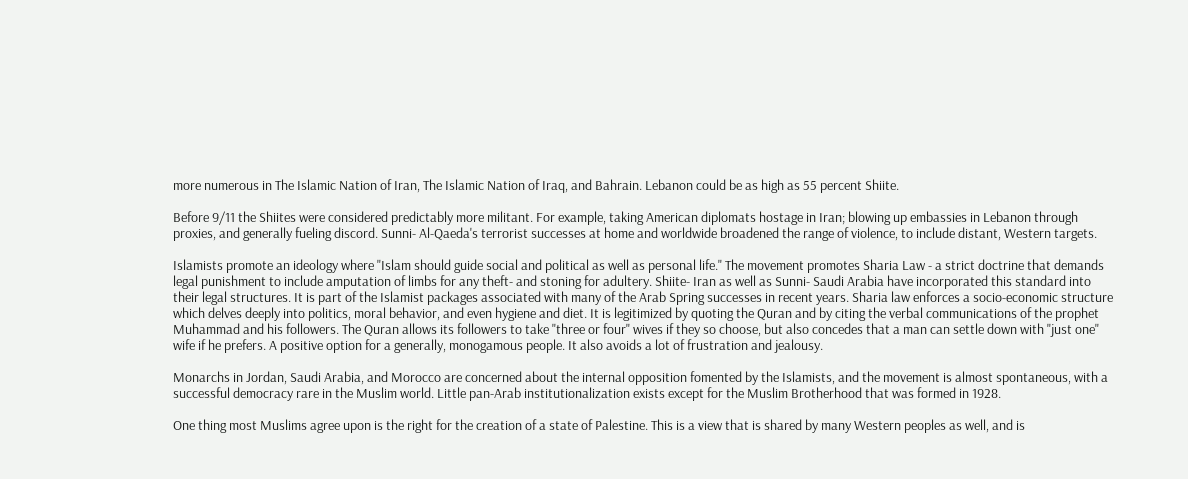more numerous in The Islamic Nation of Iran, The Islamic Nation of Iraq, and Bahrain. Lebanon could be as high as 55 percent Shiite.

Before 9/11 the Shiites were considered predictably more militant. For example, taking American diplomats hostage in Iran; blowing up embassies in Lebanon through proxies, and generally fueling discord. Sunni- Al-Qaeda's terrorist successes at home and worldwide broadened the range of violence, to include distant, Western targets.

Islamists promote an ideology where "Islam should guide social and political as well as personal life." The movement promotes Sharia Law - a strict doctrine that demands legal punishment to include amputation of limbs for any theft- and stoning for adultery. Shiite- Iran as well as Sunni- Saudi Arabia have incorporated this standard into their legal structures. It is part of the Islamist packages associated with many of the Arab Spring successes in recent years. Sharia law enforces a socio-economic structure which delves deeply into politics, moral behavior, and even hygiene and diet. It is legitimized by quoting the Quran and by citing the verbal communications of the prophet Muhammad and his followers. The Quran allows its followers to take "three or four" wives if they so choose, but also concedes that a man can settle down with "just one" wife if he prefers. A positive option for a generally, monogamous people. It also avoids a lot of frustration and jealousy.

Monarchs in Jordan, Saudi Arabia, and Morocco are concerned about the internal opposition fomented by the Islamists, and the movement is almost spontaneous, with a successful democracy rare in the Muslim world. Little pan-Arab institutionalization exists except for the Muslim Brotherhood that was formed in 1928.

One thing most Muslims agree upon is the right for the creation of a state of Palestine. This is a view that is shared by many Western peoples as well, and is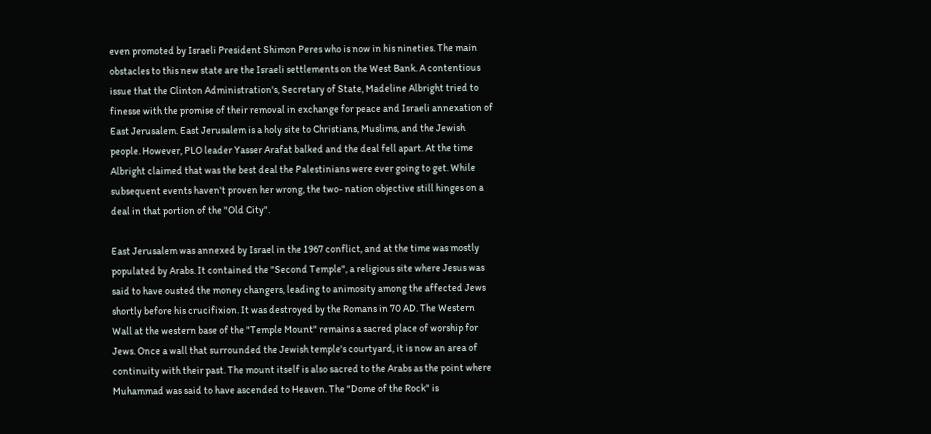even promoted by Israeli President Shimon Peres who is now in his nineties. The main obstacles to this new state are the Israeli settlements on the West Bank. A contentious issue that the Clinton Administration's, Secretary of State, Madeline Albright tried to finesse with the promise of their removal in exchange for peace and Israeli annexation of East Jerusalem. East Jerusalem is a holy site to Christians, Muslims, and the Jewish people. However, PLO leader Yasser Arafat balked and the deal fell apart. At the time Albright claimed that was the best deal the Palestinians were ever going to get. While subsequent events haven't proven her wrong, the two- nation objective still hinges on a deal in that portion of the "Old City".

East Jerusalem was annexed by Israel in the 1967 conflict, and at the time was mostly populated by Arabs. It contained the "Second Temple", a religious site where Jesus was said to have ousted the money changers, leading to animosity among the affected Jews shortly before his crucifixion. It was destroyed by the Romans in 70 AD. The Western Wall at the western base of the "Temple Mount" remains a sacred place of worship for Jews. Once a wall that surrounded the Jewish temple's courtyard, it is now an area of continuity with their past. The mount itself is also sacred to the Arabs as the point where Muhammad was said to have ascended to Heaven. The "Dome of the Rock" is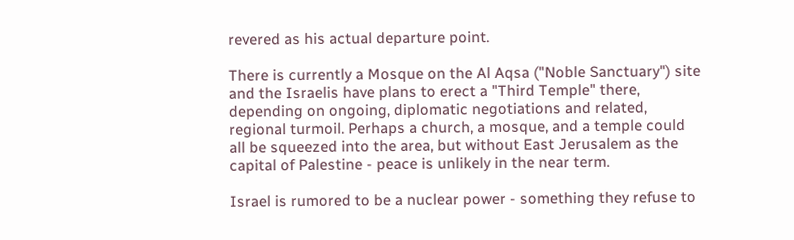revered as his actual departure point.

There is currently a Mosque on the Al Aqsa ("Noble Sanctuary") site and the Israelis have plans to erect a "Third Temple" there, depending on ongoing, diplomatic negotiations and related, regional turmoil. Perhaps a church, a mosque, and a temple could all be squeezed into the area, but without East Jerusalem as the capital of Palestine - peace is unlikely in the near term.

Israel is rumored to be a nuclear power - something they refuse to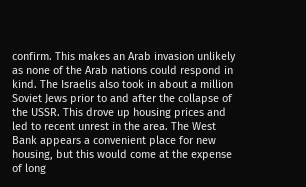confirm. This makes an Arab invasion unlikely as none of the Arab nations could respond in kind. The Israelis also took in about a million Soviet Jews prior to and after the collapse of the USSR. This drove up housing prices and led to recent unrest in the area. The West Bank appears a convenient place for new housing, but this would come at the expense of long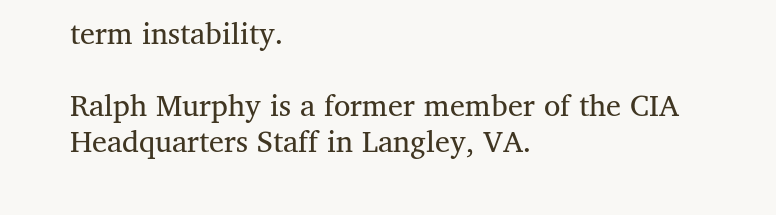term instability.

Ralph Murphy is a former member of the CIA Headquarters Staff in Langley, VA.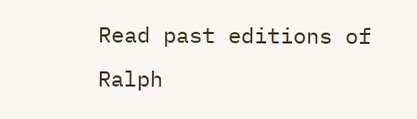Read past editions of Ralph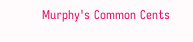Murphy's Common Cents